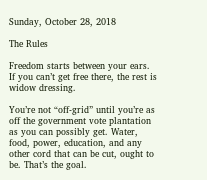Sunday, October 28, 2018

The Rules

Freedom starts between your ears. If you can’t get free there, the rest is widow dressing.

You’re not “off-grid” until you’re as off the government vote plantation as you can possibly get. Water, food, power, education, and any other cord that can be cut, ought to be. That’s the goal.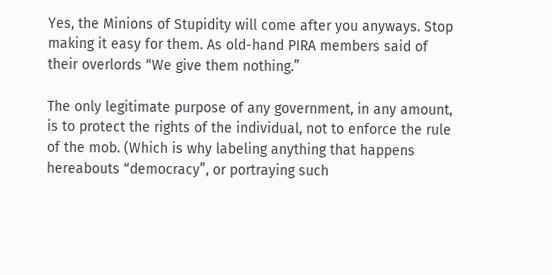Yes, the Minions of Stupidity will come after you anyways. Stop making it easy for them. As old-hand PIRA members said of their overlords “We give them nothing.”

The only legitimate purpose of any government, in any amount, is to protect the rights of the individual, not to enforce the rule of the mob. (Which is why labeling anything that happens hereabouts “democracy”, or portraying such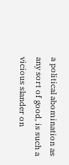a political abomination as any sort of good, is such a vicious slander on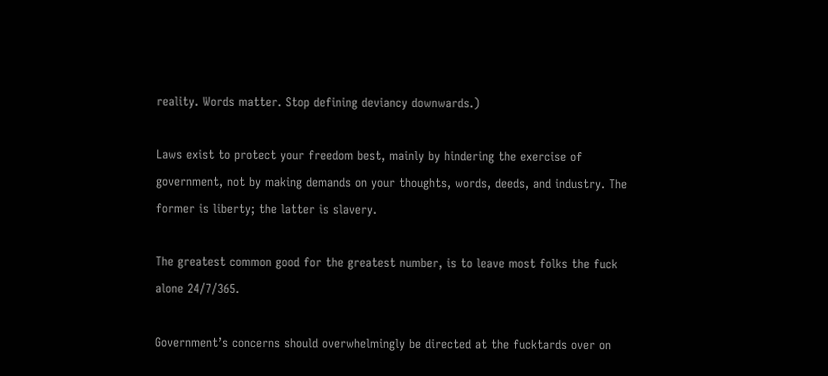reality. Words matter. Stop defining deviancy downwards.)

Laws exist to protect your freedom best, mainly by hindering the exercise of government, not by making demands on your thoughts, words, deeds, and industry. The former is liberty; the latter is slavery.

The greatest common good for the greatest number, is to leave most folks the fuck alone 24/7/365.

Government’s concerns should overwhelmingly be directed at the fucktards over on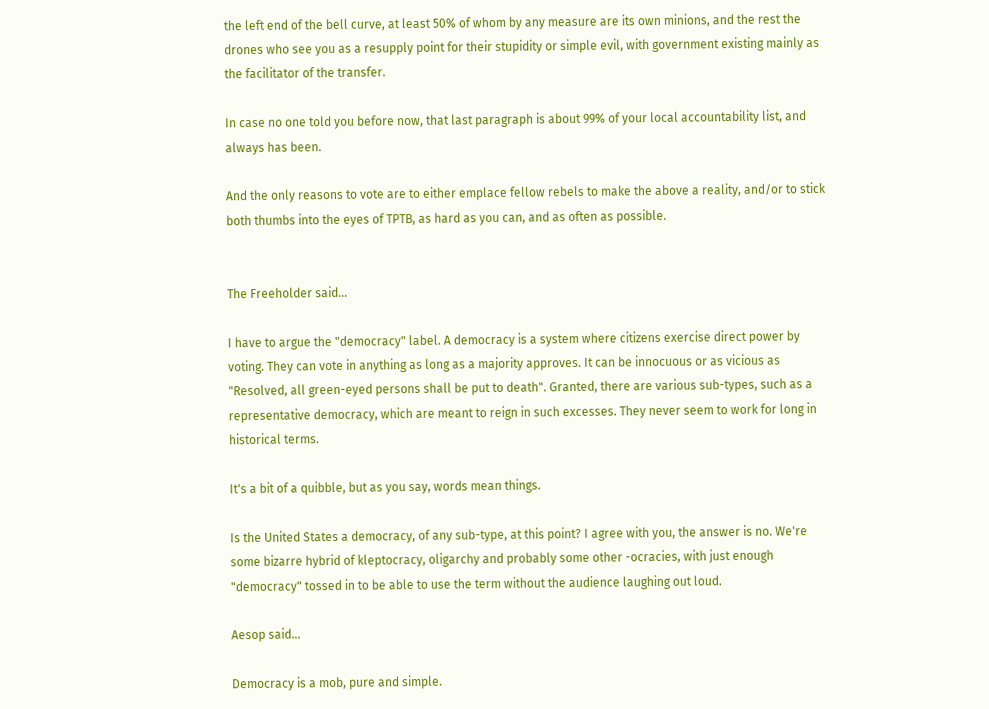the left end of the bell curve, at least 50% of whom by any measure are its own minions, and the rest the drones who see you as a resupply point for their stupidity or simple evil, with government existing mainly as the facilitator of the transfer.

In case no one told you before now, that last paragraph is about 99% of your local accountability list, and always has been.

And the only reasons to vote are to either emplace fellow rebels to make the above a reality, and/or to stick both thumbs into the eyes of TPTB, as hard as you can, and as often as possible.


The Freeholder said...

I have to argue the "democracy" label. A democracy is a system where citizens exercise direct power by voting. They can vote in anything as long as a majority approves. It can be innocuous or as vicious as "Resolved, all green-eyed persons shall be put to death". Granted, there are various sub-types, such as a representative democracy, which are meant to reign in such excesses. They never seem to work for long in historical terms.

It's a bit of a quibble, but as you say, words mean things.

Is the United States a democracy, of any sub-type, at this point? I agree with you, the answer is no. We're some bizarre hybrid of kleptocracy, oligarchy and probably some other -ocracies, with just enough "democracy" tossed in to be able to use the term without the audience laughing out loud.

Aesop said...

Democracy is a mob, pure and simple.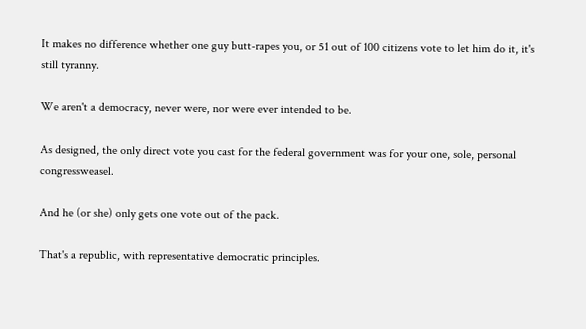It makes no difference whether one guy butt-rapes you, or 51 out of 100 citizens vote to let him do it, it's still tyranny.

We aren't a democracy, never were, nor were ever intended to be.

As designed, the only direct vote you cast for the federal government was for your one, sole, personal congressweasel.

And he (or she) only gets one vote out of the pack.

That's a republic, with representative democratic principles.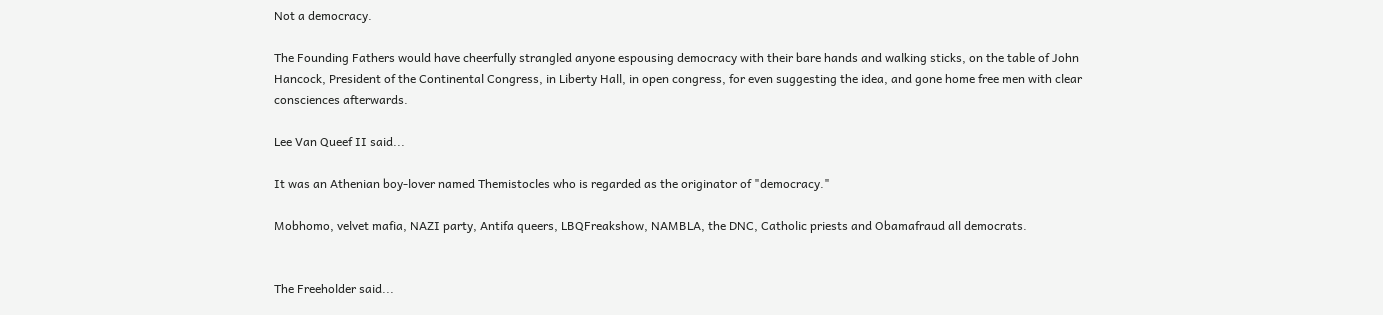Not a democracy.

The Founding Fathers would have cheerfully strangled anyone espousing democracy with their bare hands and walking sticks, on the table of John Hancock, President of the Continental Congress, in Liberty Hall, in open congress, for even suggesting the idea, and gone home free men with clear consciences afterwards.

Lee Van Queef II said...

It was an Athenian boy-lover named Themistocles who is regarded as the originator of "democracy."

Mobhomo, velvet mafia, NAZI party, Antifa queers, LBQFreakshow, NAMBLA, the DNC, Catholic priests and Obamafraud all democrats.


The Freeholder said...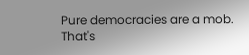Pure democracies are a mob. That's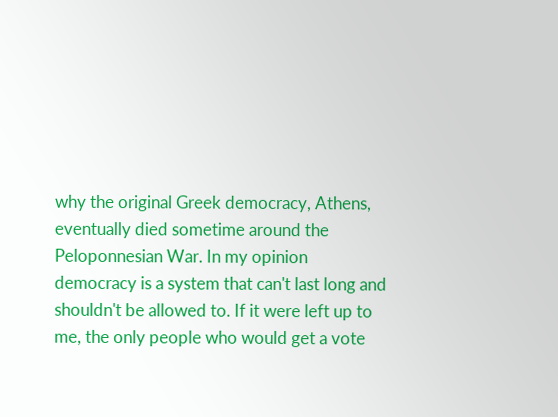why the original Greek democracy, Athens, eventually died sometime around the Peloponnesian War. In my opinion democracy is a system that can't last long and shouldn't be allowed to. If it were left up to me, the only people who would get a vote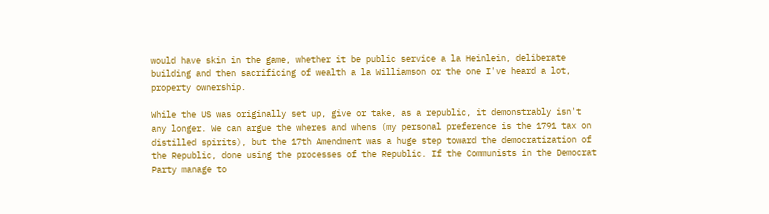would have skin in the game, whether it be public service a la Heinlein, deliberate building and then sacrificing of wealth a la Williamson or the one I've heard a lot, property ownership.

While the US was originally set up, give or take, as a republic, it demonstrably isn't any longer. We can argue the wheres and whens (my personal preference is the 1791 tax on distilled spirits), but the 17th Amendment was a huge step toward the democratization of the Republic, done using the processes of the Republic. If the Communists in the Democrat Party manage to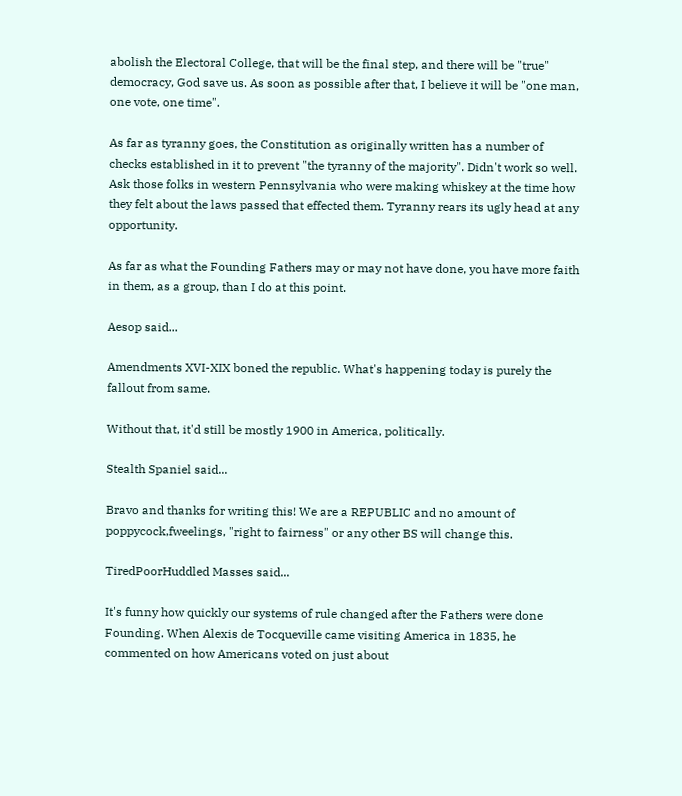abolish the Electoral College, that will be the final step, and there will be "true" democracy, God save us. As soon as possible after that, I believe it will be "one man, one vote, one time".

As far as tyranny goes, the Constitution as originally written has a number of checks established in it to prevent "the tyranny of the majority". Didn't work so well. Ask those folks in western Pennsylvania who were making whiskey at the time how they felt about the laws passed that effected them. Tyranny rears its ugly head at any opportunity.

As far as what the Founding Fathers may or may not have done, you have more faith in them, as a group, than I do at this point.

Aesop said...

Amendments XVI-XIX boned the republic. What's happening today is purely the fallout from same.

Without that, it'd still be mostly 1900 in America, politically.

Stealth Spaniel said...

Bravo and thanks for writing this! We are a REPUBLIC and no amount of poppycock,fweelings, "right to fairness" or any other BS will change this.

TiredPoorHuddled Masses said...

It's funny how quickly our systems of rule changed after the Fathers were done Founding. When Alexis de Tocqueville came visiting America in 1835, he commented on how Americans voted on just about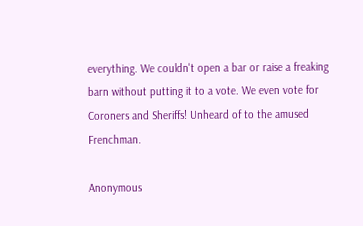everything. We couldn't open a bar or raise a freaking barn without putting it to a vote. We even vote for Coroners and Sheriffs! Unheard of to the amused Frenchman.

Anonymous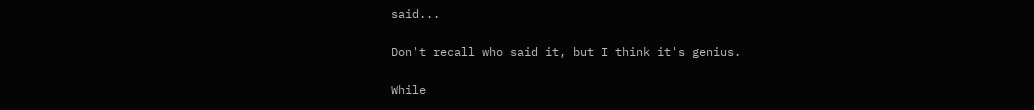said...

Don't recall who said it, but I think it's genius.

While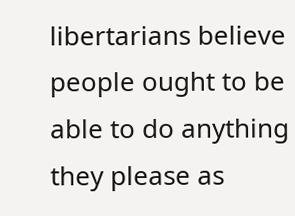libertarians believe people ought to be able to do anything they please as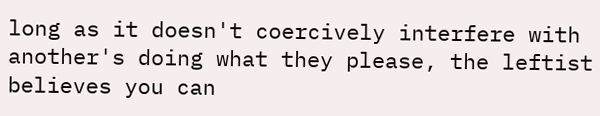long as it doesn't coercively interfere with another's doing what they please, the leftist believes you can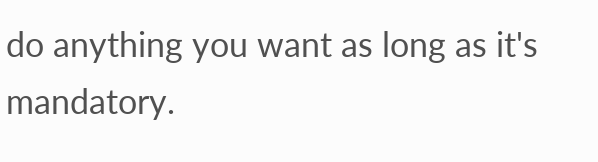do anything you want as long as it's mandatory.